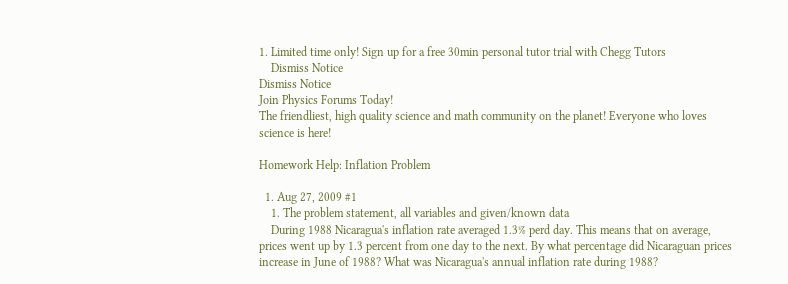1. Limited time only! Sign up for a free 30min personal tutor trial with Chegg Tutors
    Dismiss Notice
Dismiss Notice
Join Physics Forums Today!
The friendliest, high quality science and math community on the planet! Everyone who loves science is here!

Homework Help: Inflation Problem

  1. Aug 27, 2009 #1
    1. The problem statement, all variables and given/known data
    During 1988 Nicaragua's inflation rate averaged 1.3% perd day. This means that on average, prices went up by 1.3 percent from one day to the next. By what percentage did Nicaraguan prices increase in June of 1988? What was Nicaragua's annual inflation rate during 1988?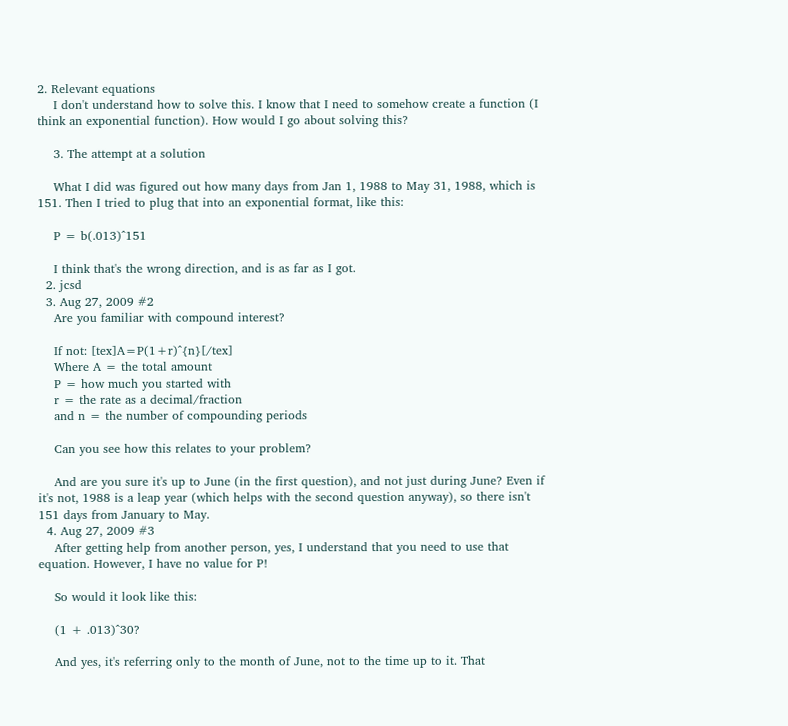2. Relevant equations
    I don't understand how to solve this. I know that I need to somehow create a function (I think an exponential function). How would I go about solving this?

    3. The attempt at a solution

    What I did was figured out how many days from Jan 1, 1988 to May 31, 1988, which is 151. Then I tried to plug that into an exponential format, like this:

    P = b(.013)^151

    I think that's the wrong direction, and is as far as I got.
  2. jcsd
  3. Aug 27, 2009 #2
    Are you familiar with compound interest?

    If not: [tex]A=P(1+r)^{n}[/tex]
    Where A = the total amount
    P = how much you started with
    r = the rate as a decimal/fraction
    and n = the number of compounding periods

    Can you see how this relates to your problem?

    And are you sure it's up to June (in the first question), and not just during June? Even if it's not, 1988 is a leap year (which helps with the second question anyway), so there isn't 151 days from January to May.
  4. Aug 27, 2009 #3
    After getting help from another person, yes, I understand that you need to use that equation. However, I have no value for P!

    So would it look like this:

    (1 + .013)^30?

    And yes, it's referring only to the month of June, not to the time up to it. That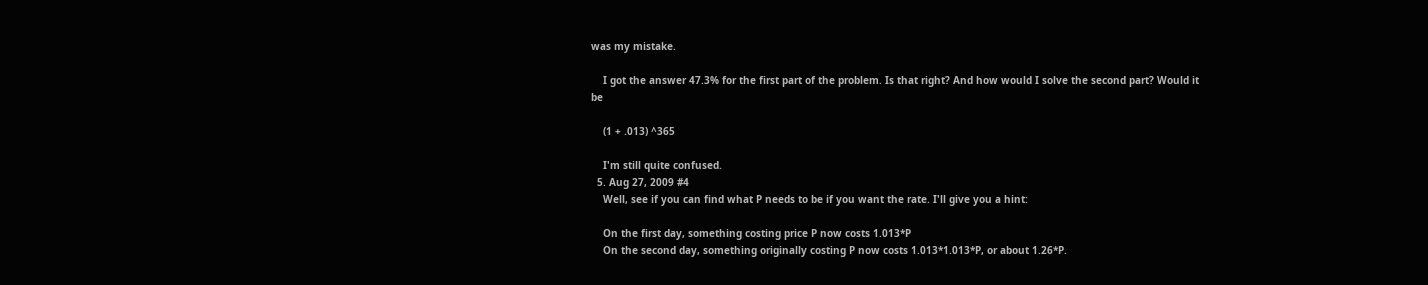was my mistake.

    I got the answer 47.3% for the first part of the problem. Is that right? And how would I solve the second part? Would it be

    (1 + .013) ^365

    I'm still quite confused.
  5. Aug 27, 2009 #4
    Well, see if you can find what P needs to be if you want the rate. I'll give you a hint:

    On the first day, something costing price P now costs 1.013*P
    On the second day, something originally costing P now costs 1.013*1.013*P, or about 1.26*P.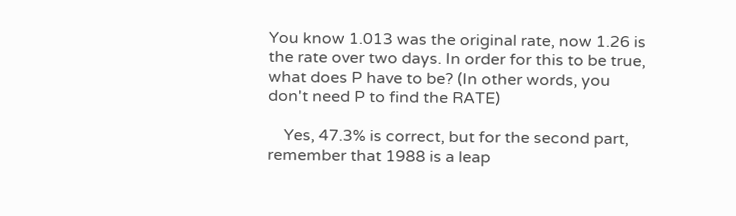You know 1.013 was the original rate, now 1.26 is the rate over two days. In order for this to be true, what does P have to be? (In other words, you don't need P to find the RATE)

    Yes, 47.3% is correct, but for the second part, remember that 1988 is a leap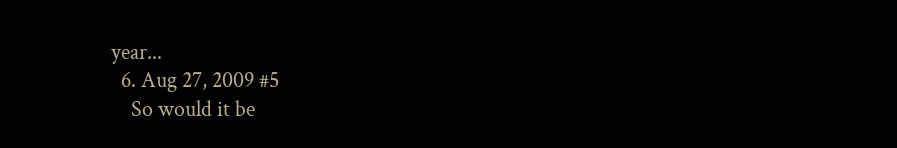year...
  6. Aug 27, 2009 #5
    So would it be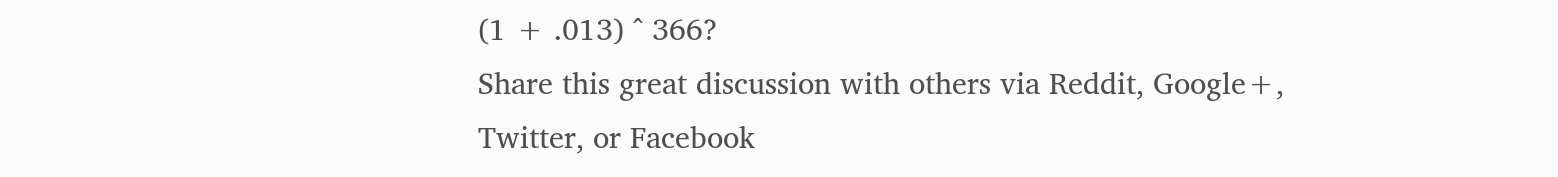(1 + .013) ^ 366?
Share this great discussion with others via Reddit, Google+, Twitter, or Facebook